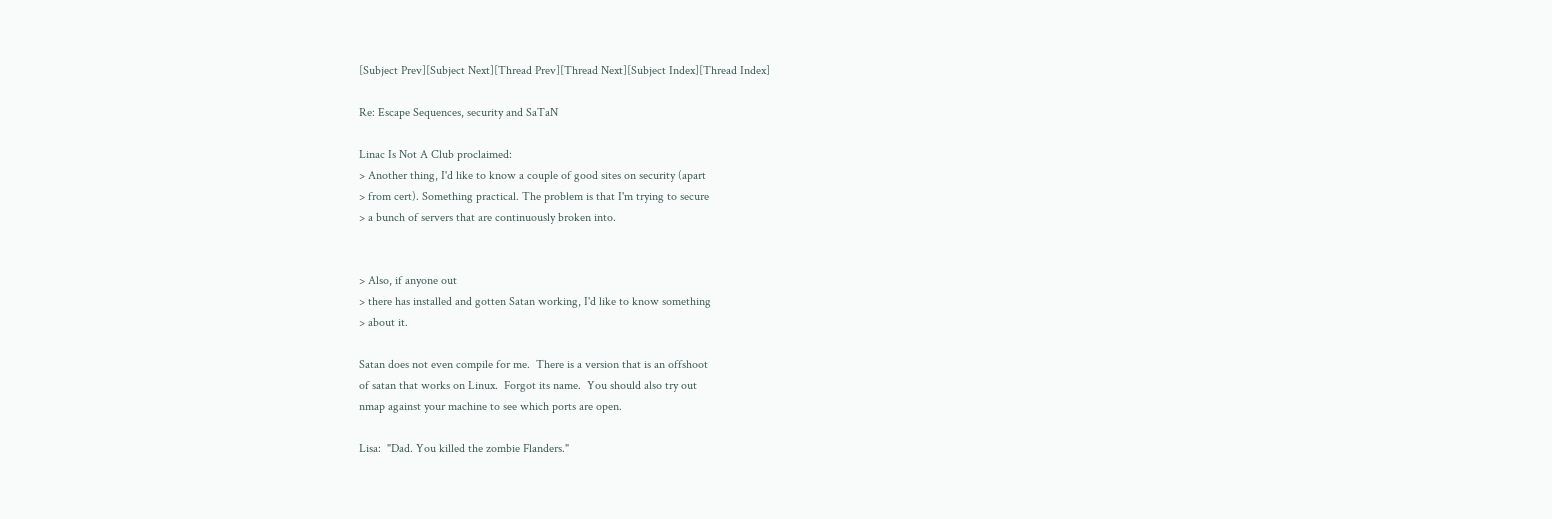[Subject Prev][Subject Next][Thread Prev][Thread Next][Subject Index][Thread Index]

Re: Escape Sequences, security and SaTaN

Linac Is Not A Club proclaimed:
> Another thing, I'd like to know a couple of good sites on security (apart
> from cert). Something practical. The problem is that I'm trying to secure
> a bunch of servers that are continuously broken into.


> Also, if anyone out
> there has installed and gotten Satan working, I'd like to know something
> about it.

Satan does not even compile for me.  There is a version that is an offshoot
of satan that works on Linux.  Forgot its name.  You should also try out
nmap against your machine to see which ports are open.

Lisa:  "Dad. You killed the zombie Flanders."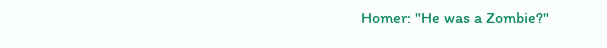Homer: "He was a Zombie?"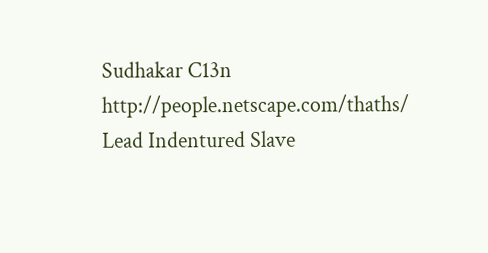Sudhakar C13n http://people.netscape.com/thaths/ Lead Indentured Slave